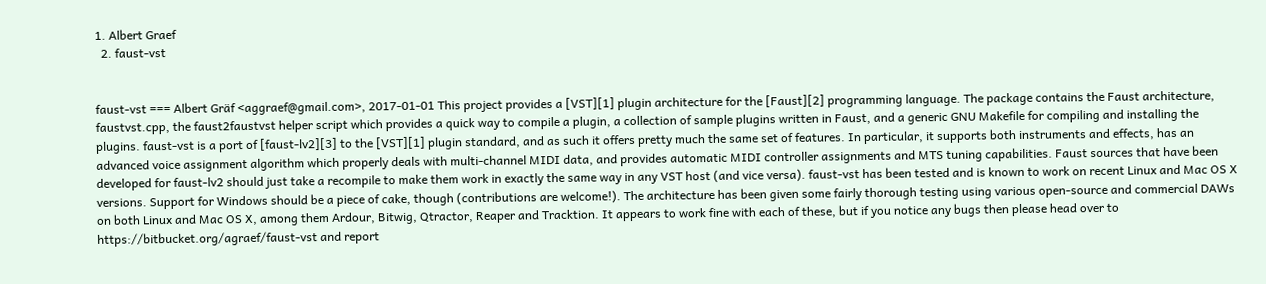1. Albert Graef
  2. faust-vst


faust-vst === Albert Gräf <aggraef@gmail.com>, 2017-01-01 This project provides a [VST][1] plugin architecture for the [Faust][2] programming language. The package contains the Faust architecture, faustvst.cpp, the faust2faustvst helper script which provides a quick way to compile a plugin, a collection of sample plugins written in Faust, and a generic GNU Makefile for compiling and installing the plugins. faust-vst is a port of [faust-lv2][3] to the [VST][1] plugin standard, and as such it offers pretty much the same set of features. In particular, it supports both instruments and effects, has an advanced voice assignment algorithm which properly deals with multi-channel MIDI data, and provides automatic MIDI controller assignments and MTS tuning capabilities. Faust sources that have been developed for faust-lv2 should just take a recompile to make them work in exactly the same way in any VST host (and vice versa). faust-vst has been tested and is known to work on recent Linux and Mac OS X versions. Support for Windows should be a piece of cake, though (contributions are welcome!). The architecture has been given some fairly thorough testing using various open-source and commercial DAWs on both Linux and Mac OS X, among them Ardour, Bitwig, Qtractor, Reaper and Tracktion. It appears to work fine with each of these, but if you notice any bugs then please head over to https://bitbucket.org/agraef/faust-vst and report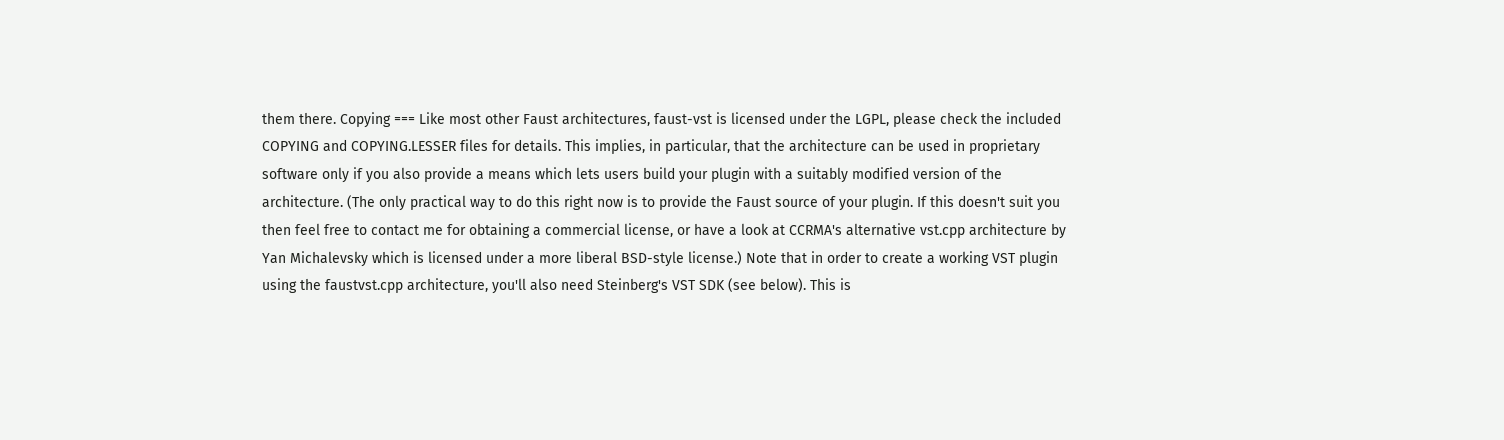them there. Copying === Like most other Faust architectures, faust-vst is licensed under the LGPL, please check the included COPYING and COPYING.LESSER files for details. This implies, in particular, that the architecture can be used in proprietary software only if you also provide a means which lets users build your plugin with a suitably modified version of the architecture. (The only practical way to do this right now is to provide the Faust source of your plugin. If this doesn't suit you then feel free to contact me for obtaining a commercial license, or have a look at CCRMA's alternative vst.cpp architecture by Yan Michalevsky which is licensed under a more liberal BSD-style license.) Note that in order to create a working VST plugin using the faustvst.cpp architecture, you'll also need Steinberg's VST SDK (see below). This is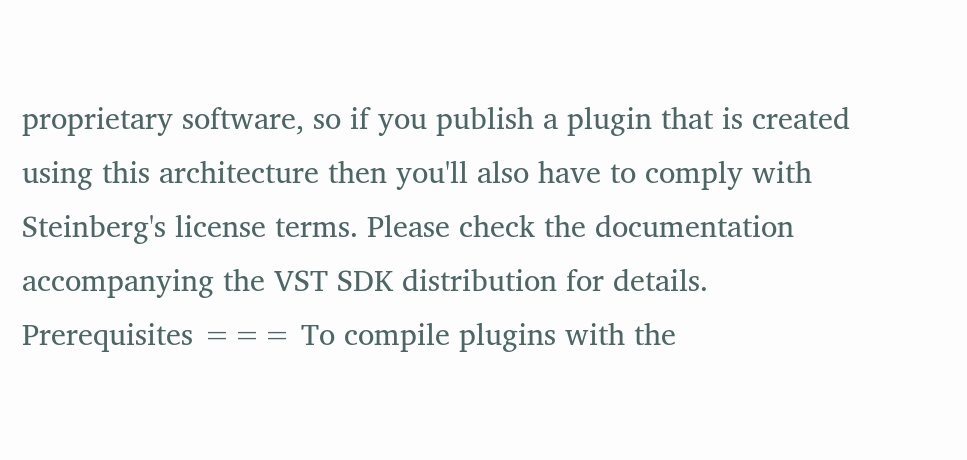proprietary software, so if you publish a plugin that is created using this architecture then you'll also have to comply with Steinberg's license terms. Please check the documentation accompanying the VST SDK distribution for details. Prerequisites === To compile plugins with the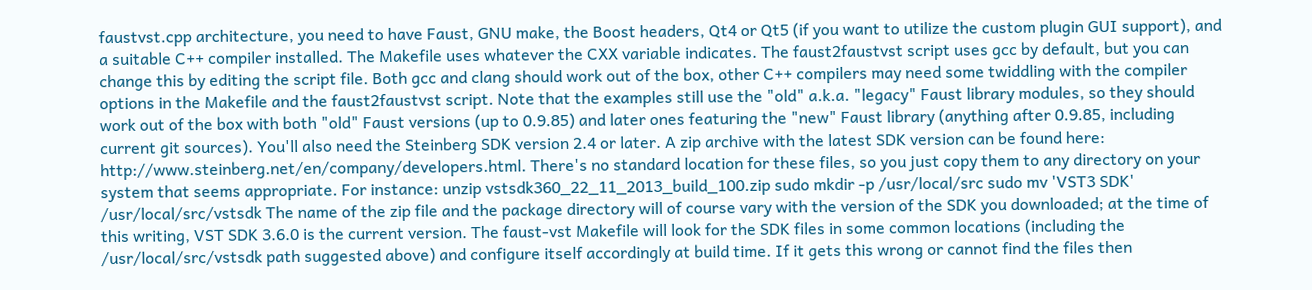faustvst.cpp architecture, you need to have Faust, GNU make, the Boost headers, Qt4 or Qt5 (if you want to utilize the custom plugin GUI support), and a suitable C++ compiler installed. The Makefile uses whatever the CXX variable indicates. The faust2faustvst script uses gcc by default, but you can change this by editing the script file. Both gcc and clang should work out of the box, other C++ compilers may need some twiddling with the compiler options in the Makefile and the faust2faustvst script. Note that the examples still use the "old" a.k.a. "legacy" Faust library modules, so they should work out of the box with both "old" Faust versions (up to 0.9.85) and later ones featuring the "new" Faust library (anything after 0.9.85, including current git sources). You'll also need the Steinberg SDK version 2.4 or later. A zip archive with the latest SDK version can be found here: http://www.steinberg.net/en/company/developers.html. There's no standard location for these files, so you just copy them to any directory on your system that seems appropriate. For instance: unzip vstsdk360_22_11_2013_build_100.zip sudo mkdir -p /usr/local/src sudo mv 'VST3 SDK' /usr/local/src/vstsdk The name of the zip file and the package directory will of course vary with the version of the SDK you downloaded; at the time of this writing, VST SDK 3.6.0 is the current version. The faust-vst Makefile will look for the SDK files in some common locations (including the /usr/local/src/vstsdk path suggested above) and configure itself accordingly at build time. If it gets this wrong or cannot find the files then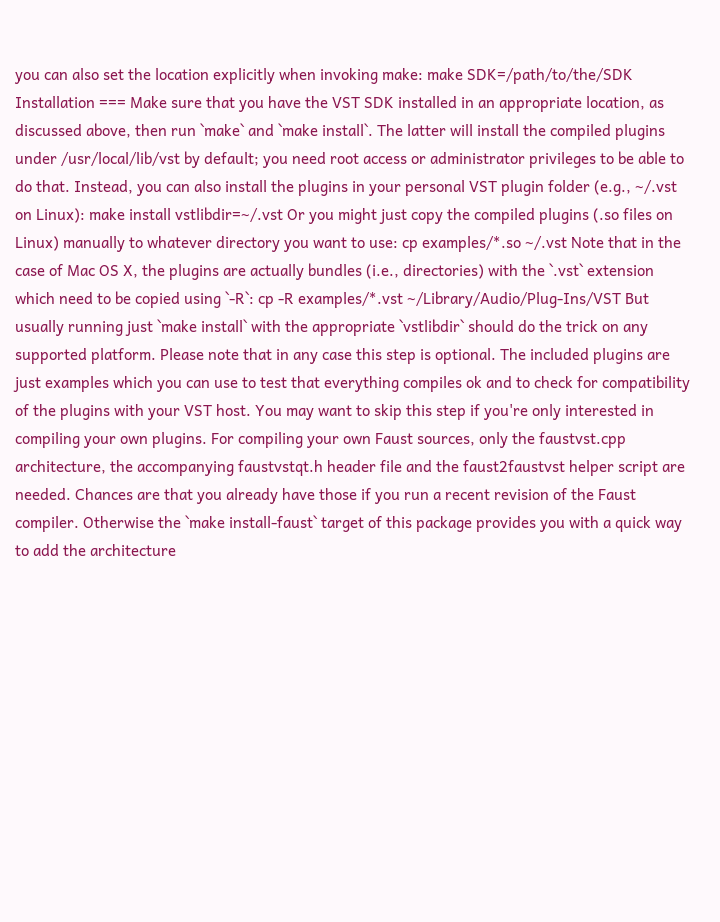you can also set the location explicitly when invoking make: make SDK=/path/to/the/SDK Installation === Make sure that you have the VST SDK installed in an appropriate location, as discussed above, then run `make` and `make install`. The latter will install the compiled plugins under /usr/local/lib/vst by default; you need root access or administrator privileges to be able to do that. Instead, you can also install the plugins in your personal VST plugin folder (e.g., ~/.vst on Linux): make install vstlibdir=~/.vst Or you might just copy the compiled plugins (.so files on Linux) manually to whatever directory you want to use: cp examples/*.so ~/.vst Note that in the case of Mac OS X, the plugins are actually bundles (i.e., directories) with the `.vst` extension which need to be copied using `-R`: cp -R examples/*.vst ~/Library/Audio/Plug-Ins/VST But usually running just `make install` with the appropriate `vstlibdir` should do the trick on any supported platform. Please note that in any case this step is optional. The included plugins are just examples which you can use to test that everything compiles ok and to check for compatibility of the plugins with your VST host. You may want to skip this step if you're only interested in compiling your own plugins. For compiling your own Faust sources, only the faustvst.cpp architecture, the accompanying faustvstqt.h header file and the faust2faustvst helper script are needed. Chances are that you already have those if you run a recent revision of the Faust compiler. Otherwise the `make install-faust` target of this package provides you with a quick way to add the architecture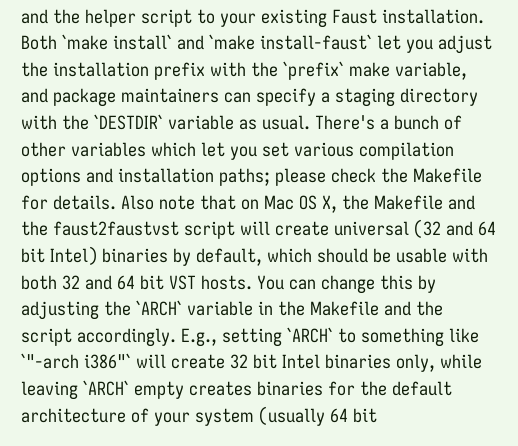and the helper script to your existing Faust installation. Both `make install` and `make install-faust` let you adjust the installation prefix with the `prefix` make variable, and package maintainers can specify a staging directory with the `DESTDIR` variable as usual. There's a bunch of other variables which let you set various compilation options and installation paths; please check the Makefile for details. Also note that on Mac OS X, the Makefile and the faust2faustvst script will create universal (32 and 64 bit Intel) binaries by default, which should be usable with both 32 and 64 bit VST hosts. You can change this by adjusting the `ARCH` variable in the Makefile and the script accordingly. E.g., setting `ARCH` to something like `"-arch i386"` will create 32 bit Intel binaries only, while leaving `ARCH` empty creates binaries for the default architecture of your system (usually 64 bit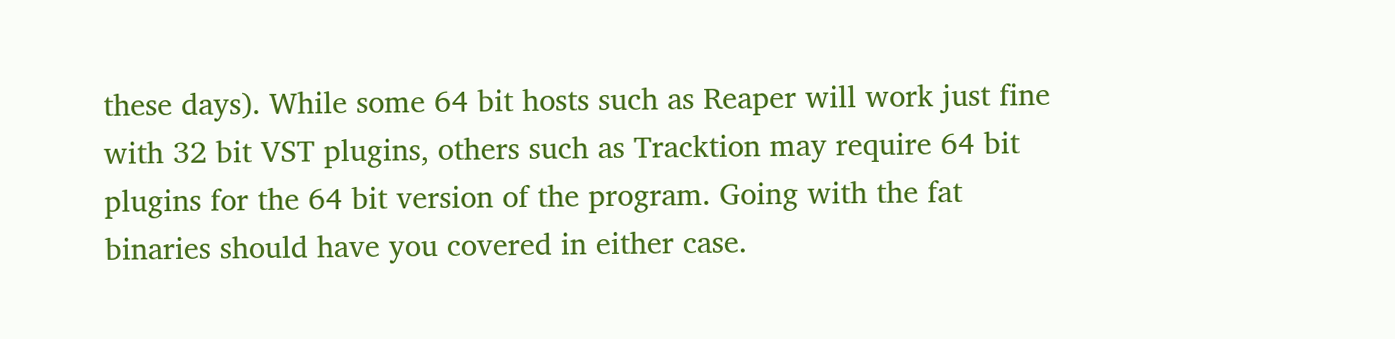these days). While some 64 bit hosts such as Reaper will work just fine with 32 bit VST plugins, others such as Tracktion may require 64 bit plugins for the 64 bit version of the program. Going with the fat binaries should have you covered in either case.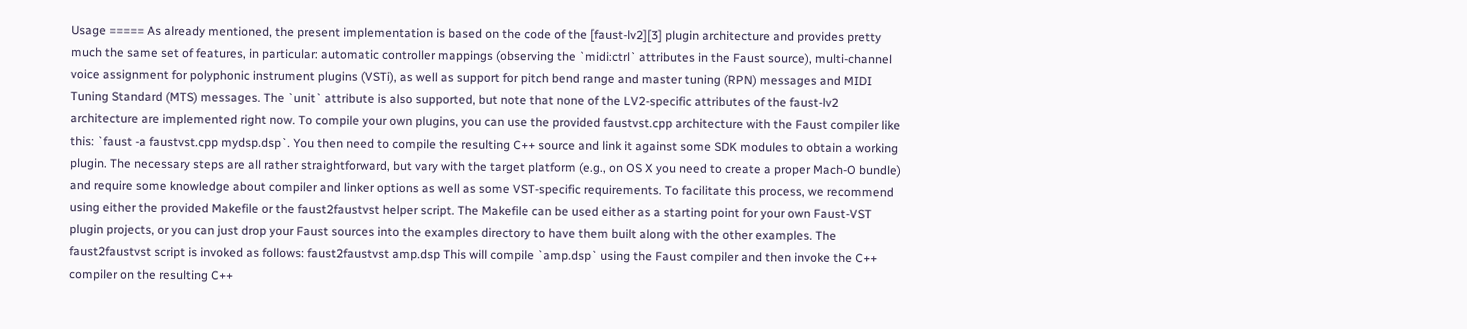Usage ===== As already mentioned, the present implementation is based on the code of the [faust-lv2][3] plugin architecture and provides pretty much the same set of features, in particular: automatic controller mappings (observing the `midi:ctrl` attributes in the Faust source), multi-channel voice assignment for polyphonic instrument plugins (VSTi), as well as support for pitch bend range and master tuning (RPN) messages and MIDI Tuning Standard (MTS) messages. The `unit` attribute is also supported, but note that none of the LV2-specific attributes of the faust-lv2 architecture are implemented right now. To compile your own plugins, you can use the provided faustvst.cpp architecture with the Faust compiler like this: `faust -a faustvst.cpp mydsp.dsp`. You then need to compile the resulting C++ source and link it against some SDK modules to obtain a working plugin. The necessary steps are all rather straightforward, but vary with the target platform (e.g., on OS X you need to create a proper Mach-O bundle) and require some knowledge about compiler and linker options as well as some VST-specific requirements. To facilitate this process, we recommend using either the provided Makefile or the faust2faustvst helper script. The Makefile can be used either as a starting point for your own Faust-VST plugin projects, or you can just drop your Faust sources into the examples directory to have them built along with the other examples. The faust2faustvst script is invoked as follows: faust2faustvst amp.dsp This will compile `amp.dsp` using the Faust compiler and then invoke the C++ compiler on the resulting C++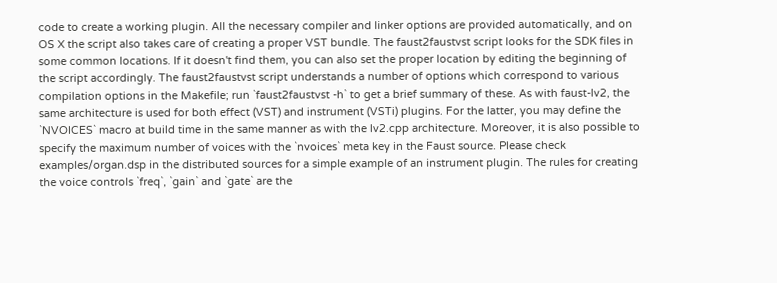code to create a working plugin. All the necessary compiler and linker options are provided automatically, and on OS X the script also takes care of creating a proper VST bundle. The faust2faustvst script looks for the SDK files in some common locations. If it doesn't find them, you can also set the proper location by editing the beginning of the script accordingly. The faust2faustvst script understands a number of options which correspond to various compilation options in the Makefile; run `faust2faustvst -h` to get a brief summary of these. As with faust-lv2, the same architecture is used for both effect (VST) and instrument (VSTi) plugins. For the latter, you may define the `NVOICES` macro at build time in the same manner as with the lv2.cpp architecture. Moreover, it is also possible to specify the maximum number of voices with the `nvoices` meta key in the Faust source. Please check examples/organ.dsp in the distributed sources for a simple example of an instrument plugin. The rules for creating the voice controls `freq`, `gain` and `gate` are the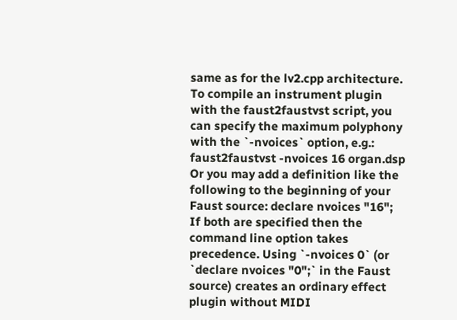same as for the lv2.cpp architecture. To compile an instrument plugin with the faust2faustvst script, you can specify the maximum polyphony with the `-nvoices` option, e.g.: faust2faustvst -nvoices 16 organ.dsp Or you may add a definition like the following to the beginning of your Faust source: declare nvoices "16"; If both are specified then the command line option takes precedence. Using `-nvoices 0` (or `declare nvoices "0";` in the Faust source) creates an ordinary effect plugin without MIDI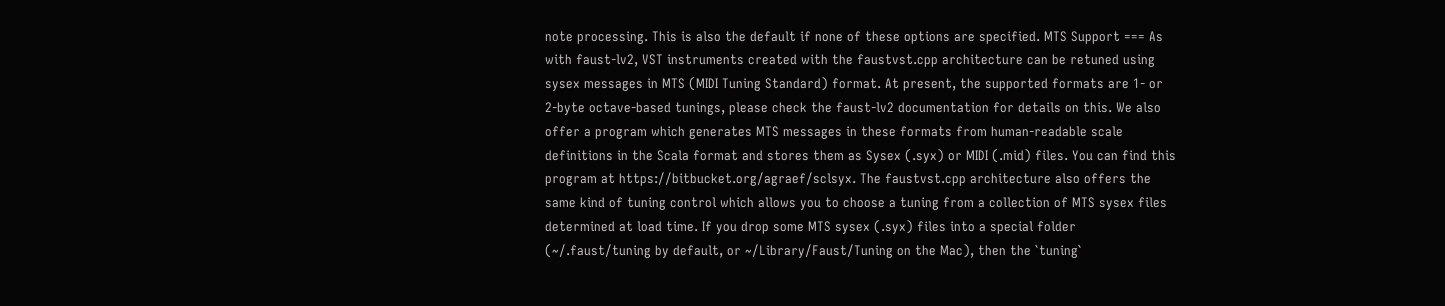note processing. This is also the default if none of these options are specified. MTS Support === As with faust-lv2, VST instruments created with the faustvst.cpp architecture can be retuned using sysex messages in MTS (MIDI Tuning Standard) format. At present, the supported formats are 1- or 2-byte octave-based tunings, please check the faust-lv2 documentation for details on this. We also offer a program which generates MTS messages in these formats from human-readable scale definitions in the Scala format and stores them as Sysex (.syx) or MIDI (.mid) files. You can find this program at https://bitbucket.org/agraef/sclsyx. The faustvst.cpp architecture also offers the same kind of tuning control which allows you to choose a tuning from a collection of MTS sysex files determined at load time. If you drop some MTS sysex (.syx) files into a special folder (~/.faust/tuning by default, or ~/Library/Faust/Tuning on the Mac), then the `tuning`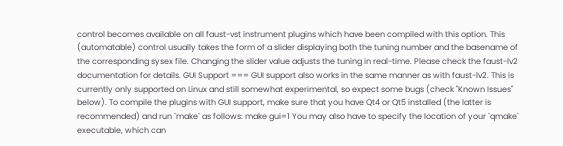control becomes available on all faust-vst instrument plugins which have been compiled with this option. This (automatable) control usually takes the form of a slider displaying both the tuning number and the basename of the corresponding sysex file. Changing the slider value adjusts the tuning in real-time. Please check the faust-lv2 documentation for details. GUI Support === GUI support also works in the same manner as with faust-lv2. This is currently only supported on Linux and still somewhat experimental, so expect some bugs (check "Known Issues" below). To compile the plugins with GUI support, make sure that you have Qt4 or Qt5 installed (the latter is recommended) and run `make` as follows: make gui=1 You may also have to specify the location of your `qmake` executable, which can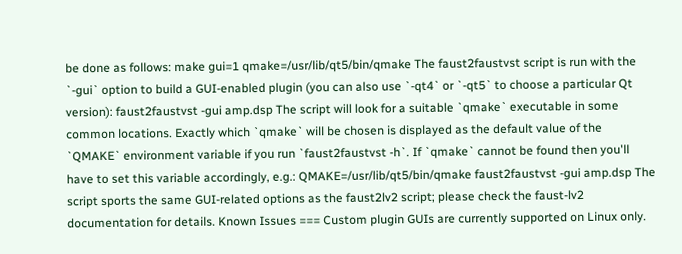be done as follows: make gui=1 qmake=/usr/lib/qt5/bin/qmake The faust2faustvst script is run with the `-gui` option to build a GUI-enabled plugin (you can also use `-qt4` or `-qt5` to choose a particular Qt version): faust2faustvst -gui amp.dsp The script will look for a suitable `qmake` executable in some common locations. Exactly which `qmake` will be chosen is displayed as the default value of the `QMAKE` environment variable if you run `faust2faustvst -h`. If `qmake` cannot be found then you'll have to set this variable accordingly, e.g.: QMAKE=/usr/lib/qt5/bin/qmake faust2faustvst -gui amp.dsp The script sports the same GUI-related options as the faust2lv2 script; please check the faust-lv2 documentation for details. Known Issues === Custom plugin GUIs are currently supported on Linux only.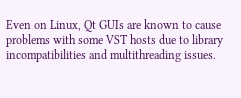Even on Linux, Qt GUIs are known to cause problems with some VST hosts due to library incompatibilities and multithreading issues.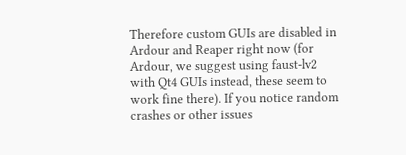Therefore custom GUIs are disabled in Ardour and Reaper right now (for Ardour, we suggest using faust-lv2 with Qt4 GUIs instead, these seem to work fine there). If you notice random crashes or other issues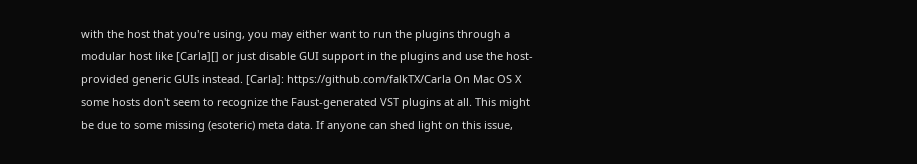with the host that you're using, you may either want to run the plugins through a modular host like [Carla][] or just disable GUI support in the plugins and use the host-provided generic GUIs instead. [Carla]: https://github.com/falkTX/Carla On Mac OS X some hosts don't seem to recognize the Faust-generated VST plugins at all. This might be due to some missing (esoteric) meta data. If anyone can shed light on this issue,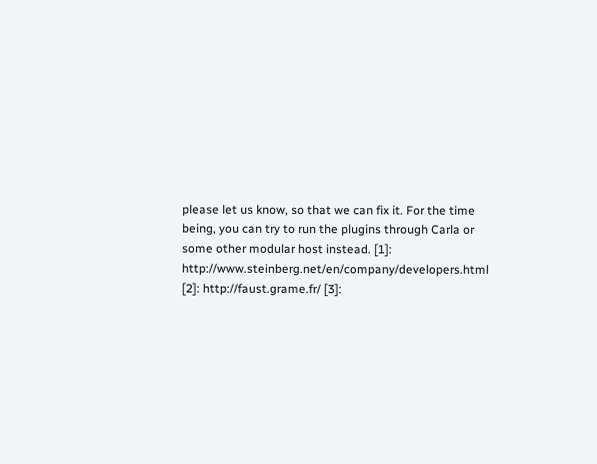please let us know, so that we can fix it. For the time being, you can try to run the plugins through Carla or some other modular host instead. [1]: http://www.steinberg.net/en/company/developers.html [2]: http://faust.grame.fr/ [3]: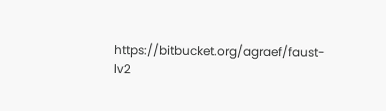https://bitbucket.org/agraef/faust-lv2